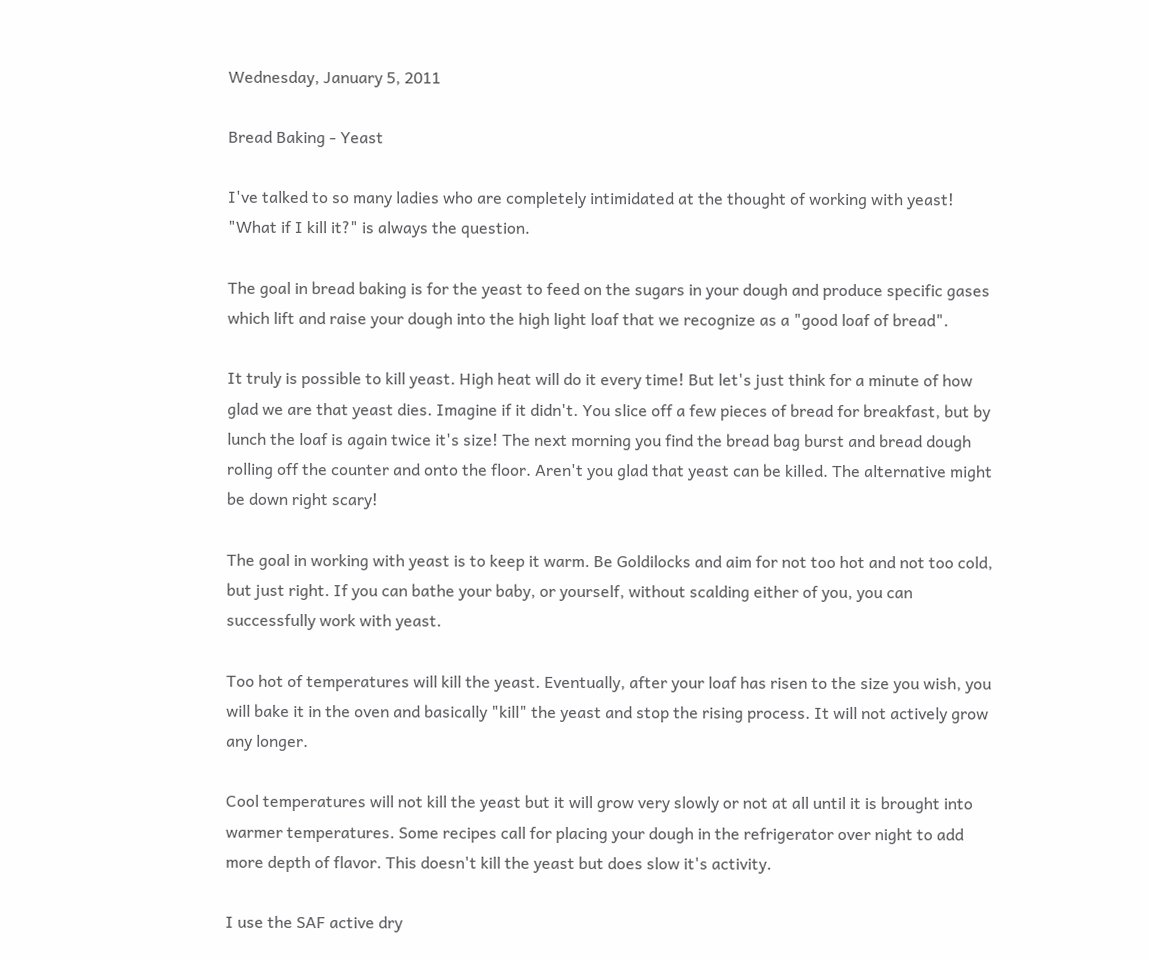Wednesday, January 5, 2011

Bread Baking - Yeast

I've talked to so many ladies who are completely intimidated at the thought of working with yeast! "What if I kill it?" is always the question.

The goal in bread baking is for the yeast to feed on the sugars in your dough and produce specific gases which lift and raise your dough into the high light loaf that we recognize as a "good loaf of bread".

It truly is possible to kill yeast. High heat will do it every time! But let's just think for a minute of how glad we are that yeast dies. Imagine if it didn't. You slice off a few pieces of bread for breakfast, but by lunch the loaf is again twice it's size! The next morning you find the bread bag burst and bread dough rolling off the counter and onto the floor. Aren't you glad that yeast can be killed. The alternative might be down right scary!

The goal in working with yeast is to keep it warm. Be Goldilocks and aim for not too hot and not too cold, but just right. If you can bathe your baby, or yourself, without scalding either of you, you can successfully work with yeast.

Too hot of temperatures will kill the yeast. Eventually, after your loaf has risen to the size you wish, you will bake it in the oven and basically "kill" the yeast and stop the rising process. It will not actively grow any longer.

Cool temperatures will not kill the yeast but it will grow very slowly or not at all until it is brought into warmer temperatures. Some recipes call for placing your dough in the refrigerator over night to add more depth of flavor. This doesn't kill the yeast but does slow it's activity.

I use the SAF active dry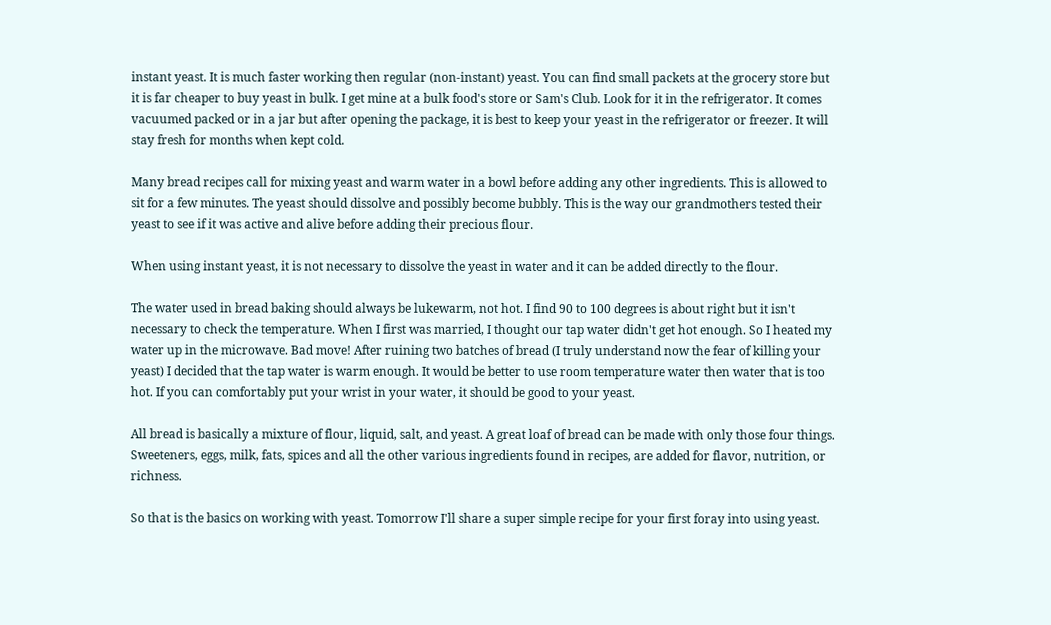instant yeast. It is much faster working then regular (non-instant) yeast. You can find small packets at the grocery store but it is far cheaper to buy yeast in bulk. I get mine at a bulk food's store or Sam's Club. Look for it in the refrigerator. It comes vacuumed packed or in a jar but after opening the package, it is best to keep your yeast in the refrigerator or freezer. It will stay fresh for months when kept cold.

Many bread recipes call for mixing yeast and warm water in a bowl before adding any other ingredients. This is allowed to sit for a few minutes. The yeast should dissolve and possibly become bubbly. This is the way our grandmothers tested their yeast to see if it was active and alive before adding their precious flour.

When using instant yeast, it is not necessary to dissolve the yeast in water and it can be added directly to the flour.

The water used in bread baking should always be lukewarm, not hot. I find 90 to 100 degrees is about right but it isn't necessary to check the temperature. When I first was married, I thought our tap water didn't get hot enough. So I heated my water up in the microwave. Bad move! After ruining two batches of bread (I truly understand now the fear of killing your yeast) I decided that the tap water is warm enough. It would be better to use room temperature water then water that is too hot. If you can comfortably put your wrist in your water, it should be good to your yeast.

All bread is basically a mixture of flour, liquid, salt, and yeast. A great loaf of bread can be made with only those four things. Sweeteners, eggs, milk, fats, spices and all the other various ingredients found in recipes, are added for flavor, nutrition, or richness.

So that is the basics on working with yeast. Tomorrow I'll share a super simple recipe for your first foray into using yeast.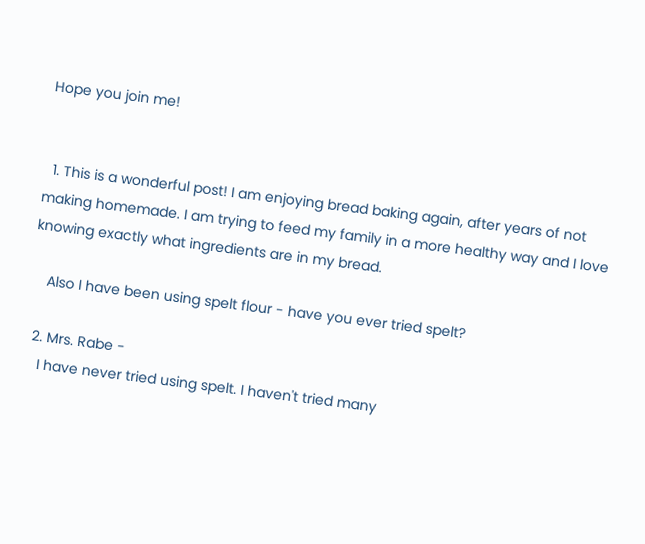Hope you join me!


  1. This is a wonderful post! I am enjoying bread baking again, after years of not making homemade. I am trying to feed my family in a more healthy way and I love knowing exactly what ingredients are in my bread.

    Also I have been using spelt flour - have you ever tried spelt?

  2. Mrs. Rabe -
    I have never tried using spelt. I haven't tried many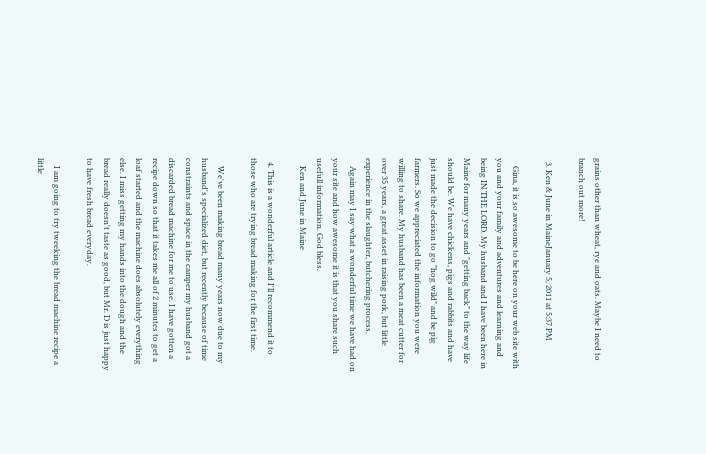grains other than wheat, rye and oats. Maybe I need to branch out more!

  3. Ken & June in MaineJanuary 5, 2011 at 5:37 PM

    Gina, it is so awesome to be here on your web site with you and your family and adventures and learning and being IN THE LORD. My husband and I have been here in Maine for many years and "getting back" to the way life should be. We have chickens, pigs and rabbits and have just made the decision to go "hog wild" and be pig farmers. So we appreciated the information you were willing to share. My husband has been a meat cutter for over 35 years, a great asset in raising pork, but little experience in the slaughter, butchering process.
    Again may I say what a wonderful time we have had on your site and how awesome it is that you share such usefull information. God bless.
    Ken and June in Maine

  4. This is a wonderful article and I'll recommend it to those who are trying bread making for the first time.

    We've been making bread many years now due to my husband's specialized diet, but recently because of time constraints and space in the camper my husband got a discarded bread machine for me to use. I have gotten a recipe down so that it takes me all of 2 minutes to get a loaf started and the machine does absolutely everything else. I miss getting my hands into the dough and the bread really doesn't taste as good, but Mr. D is just happy to have fresh bread everyday.

    I am going to try tweeking the bread machine recipe a little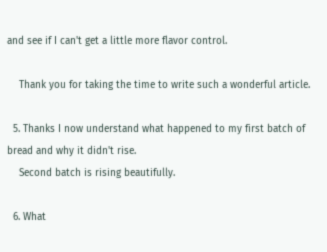and see if I can't get a little more flavor control.

    Thank you for taking the time to write such a wonderful article.

  5. Thanks I now understand what happened to my first batch of bread and why it didn't rise.
    Second batch is rising beautifully.

  6. What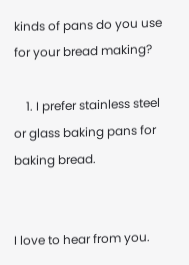kinds of pans do you use for your bread making?

    1. I prefer stainless steel or glass baking pans for baking bread.


I love to hear from you.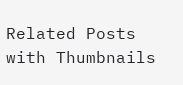Related Posts with Thumbnails